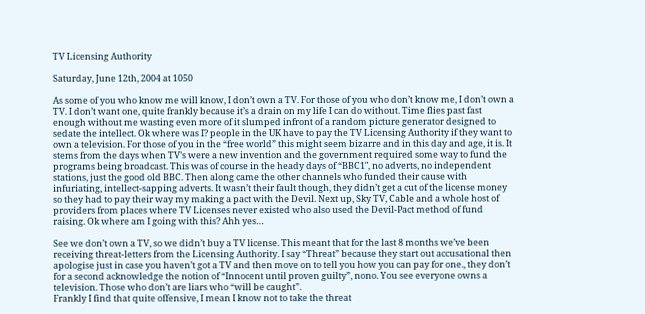TV Licensing Authority

Saturday, June 12th, 2004 at 1050

As some of you who know me will know, I don’t own a TV. For those of you who don’t know me, I don’t own a TV. I don’t want one, quite frankly because it’s a drain on my life I can do without. Time flies past fast enough without me wasting even more of it slumped infront of a random picture generator designed to sedate the intellect. Ok where was I? people in the UK have to pay the TV Licensing Authority if they want to own a television. For those of you in the “free world” this might seem bizarre and in this day and age, it is. It stems from the days when TV’s were a new invention and the government required some way to fund the programs being broadcast. This was of course in the heady days of “BBC1″, no adverts, no independent stations, just the good old BBC. Then along came the other channels who funded their cause with infuriating, intellect-sapping adverts. It wasn’t their fault though, they didn’t get a cut of the license money so they had to pay their way my making a pact with the Devil. Next up, Sky TV, Cable and a whole host of providers from places where TV Licenses never existed who also used the Devil-Pact method of fund raising. Ok where am I going with this? Ahh yes…

See we don’t own a TV, so we didn’t buy a TV license. This meant that for the last 8 months we’ve been receiving threat-letters from the Licensing Authority. I say “Threat” because they start out accusational then apologise just in case you haven’t got a TV and then move on to tell you how you can pay for one., they don’t for a second acknowledge the notion of “Innocent until proven guilty”, nono. You see everyone owns a television. Those who don’t are liars who “will be caught”.
Frankly I find that quite offensive, I mean I know not to take the threat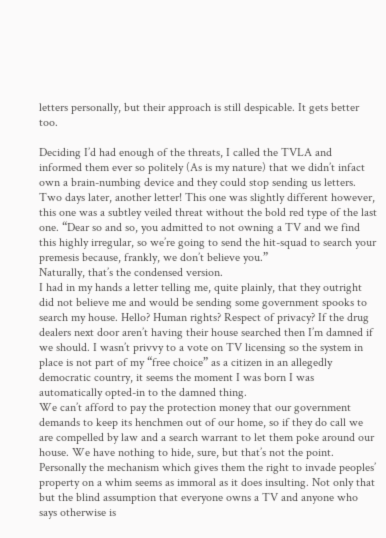letters personally, but their approach is still despicable. It gets better too.

Deciding I’d had enough of the threats, I called the TVLA and informed them ever so politely (As is my nature) that we didn’t infact own a brain-numbing device and they could stop sending us letters. Two days later, another letter! This one was slightly different however, this one was a subtley veiled threat without the bold red type of the last one. “Dear so and so, you admitted to not owning a TV and we find this highly irregular, so we’re going to send the hit-squad to search your premesis because, frankly, we don’t believe you.”
Naturally, that’s the condensed version.
I had in my hands a letter telling me, quite plainly, that they outright did not believe me and would be sending some government spooks to search my house. Hello? Human rights? Respect of privacy? If the drug dealers next door aren’t having their house searched then I’m damned if we should. I wasn’t privvy to a vote on TV licensing so the system in place is not part of my “free choice” as a citizen in an allegedly democratic country, it seems the moment I was born I was automatically opted-in to the damned thing.
We can’t afford to pay the protection money that our government demands to keep its henchmen out of our home, so if they do call we are compelled by law and a search warrant to let them poke around our house. We have nothing to hide, sure, but that’s not the point. Personally the mechanism which gives them the right to invade peoples’ property on a whim seems as immoral as it does insulting. Not only that but the blind assumption that everyone owns a TV and anyone who says otherwise is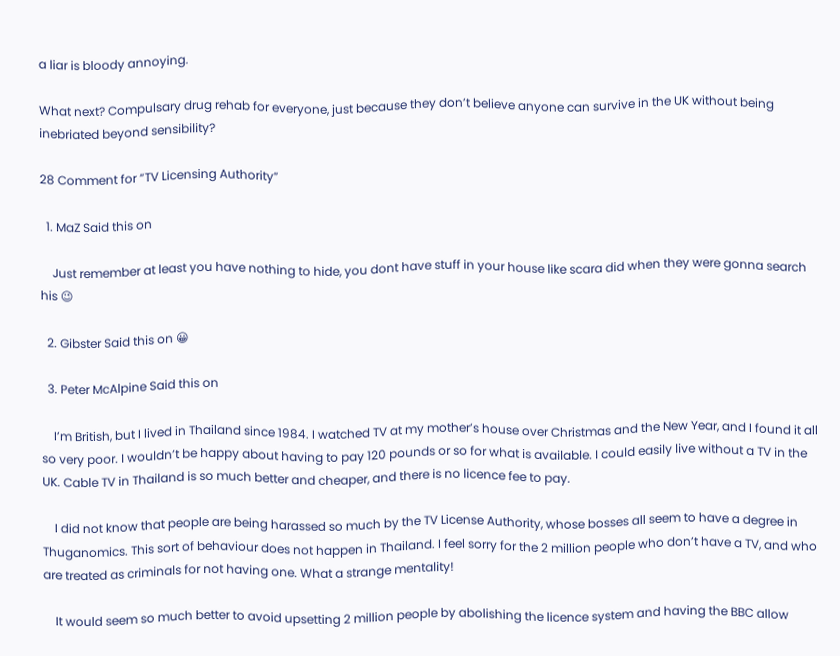a liar is bloody annoying.

What next? Compulsary drug rehab for everyone, just because they don’t believe anyone can survive in the UK without being inebriated beyond sensibility?

28 Comment for “TV Licensing Authority”

  1. MaZ Said this on

    Just remember at least you have nothing to hide, you dont have stuff in your house like scara did when they were gonna search his 😉

  2. Gibster Said this on 😀

  3. Peter McAlpine Said this on

    I’m British, but I lived in Thailand since 1984. I watched TV at my mother’s house over Christmas and the New Year, and I found it all so very poor. I wouldn’t be happy about having to pay 120 pounds or so for what is available. I could easily live without a TV in the UK. Cable TV in Thailand is so much better and cheaper, and there is no licence fee to pay.

    I did not know that people are being harassed so much by the TV License Authority, whose bosses all seem to have a degree in Thuganomics. This sort of behaviour does not happen in Thailand. I feel sorry for the 2 million people who don’t have a TV, and who are treated as criminals for not having one. What a strange mentality!

    It would seem so much better to avoid upsetting 2 million people by abolishing the licence system and having the BBC allow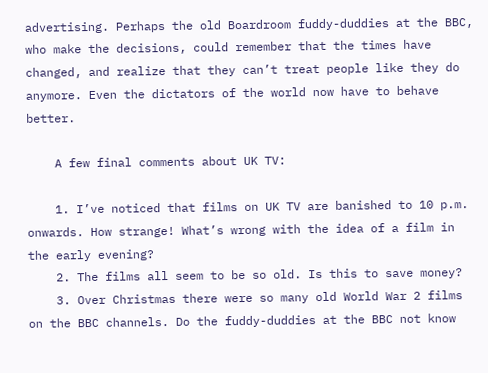advertising. Perhaps the old Boardroom fuddy-duddies at the BBC, who make the decisions, could remember that the times have changed, and realize that they can’t treat people like they do anymore. Even the dictators of the world now have to behave better.

    A few final comments about UK TV:

    1. I’ve noticed that films on UK TV are banished to 10 p.m. onwards. How strange! What’s wrong with the idea of a film in the early evening?
    2. The films all seem to be so old. Is this to save money?
    3. Over Christmas there were so many old World War 2 films on the BBC channels. Do the fuddy-duddies at the BBC not know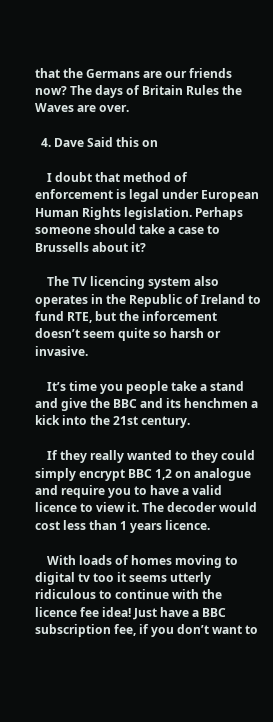that the Germans are our friends now? The days of Britain Rules the Waves are over.

  4. Dave Said this on

    I doubt that method of enforcement is legal under European Human Rights legislation. Perhaps someone should take a case to Brussells about it?

    The TV licencing system also operates in the Republic of Ireland to fund RTE, but the inforcement doesn’t seem quite so harsh or invasive.

    It’s time you people take a stand and give the BBC and its henchmen a kick into the 21st century.

    If they really wanted to they could simply encrypt BBC 1,2 on analogue and require you to have a valid licence to view it. The decoder would cost less than 1 years licence.

    With loads of homes moving to digital tv too it seems utterly ridiculous to continue with the licence fee idea! Just have a BBC subscription fee, if you don’t want to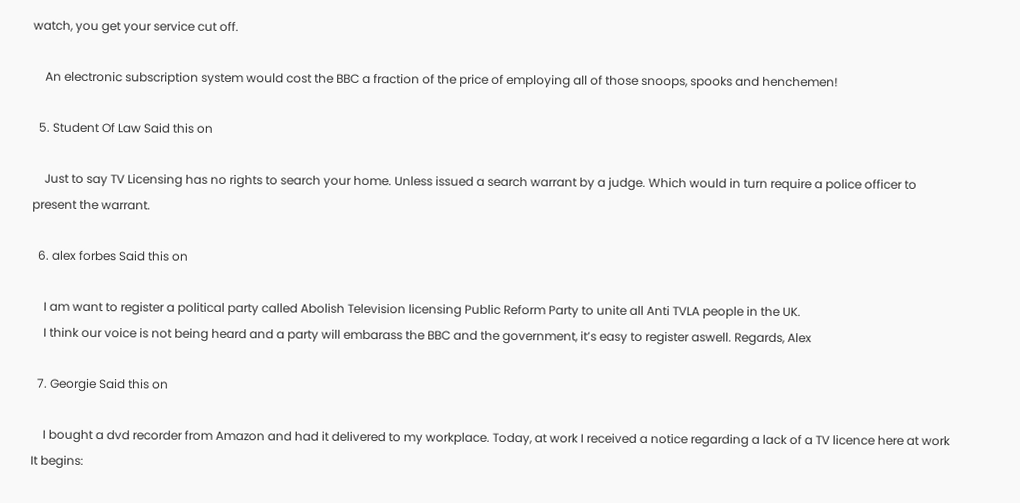watch, you get your service cut off.

    An electronic subscription system would cost the BBC a fraction of the price of employing all of those snoops, spooks and henchemen!

  5. Student Of Law Said this on

    Just to say TV Licensing has no rights to search your home. Unless issued a search warrant by a judge. Which would in turn require a police officer to present the warrant.

  6. alex forbes Said this on

    I am want to register a political party called Abolish Television licensing Public Reform Party to unite all Anti TVLA people in the UK.
    I think our voice is not being heard and a party will embarass the BBC and the government, it’s easy to register aswell. Regards, Alex

  7. Georgie Said this on

    I bought a dvd recorder from Amazon and had it delivered to my workplace. Today, at work I received a notice regarding a lack of a TV licence here at work It begins: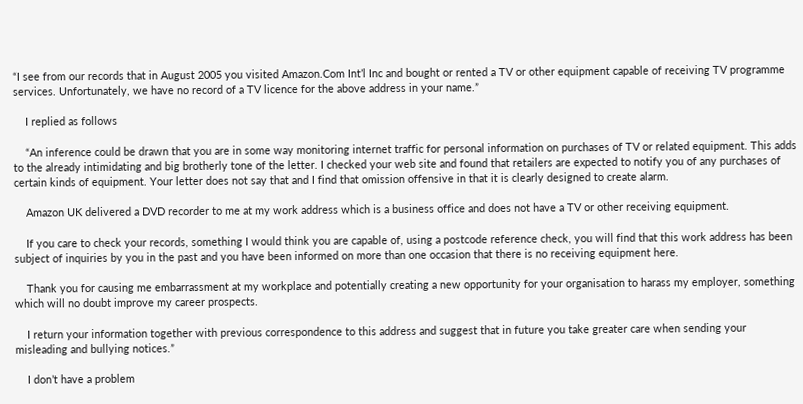“I see from our records that in August 2005 you visited Amazon.Com Int’l Inc and bought or rented a TV or other equipment capable of receiving TV programme services. Unfortunately, we have no record of a TV licence for the above address in your name.”

    I replied as follows

    “An inference could be drawn that you are in some way monitoring internet traffic for personal information on purchases of TV or related equipment. This adds to the already intimidating and big brotherly tone of the letter. I checked your web site and found that retailers are expected to notify you of any purchases of certain kinds of equipment. Your letter does not say that and I find that omission offensive in that it is clearly designed to create alarm.

    Amazon UK delivered a DVD recorder to me at my work address which is a business office and does not have a TV or other receiving equipment.

    If you care to check your records, something I would think you are capable of, using a postcode reference check, you will find that this work address has been subject of inquiries by you in the past and you have been informed on more than one occasion that there is no receiving equipment here.

    Thank you for causing me embarrassment at my workplace and potentially creating a new opportunity for your organisation to harass my employer, something which will no doubt improve my career prospects.

    I return your information together with previous correspondence to this address and suggest that in future you take greater care when sending your misleading and bullying notices.”

    I don’t have a problem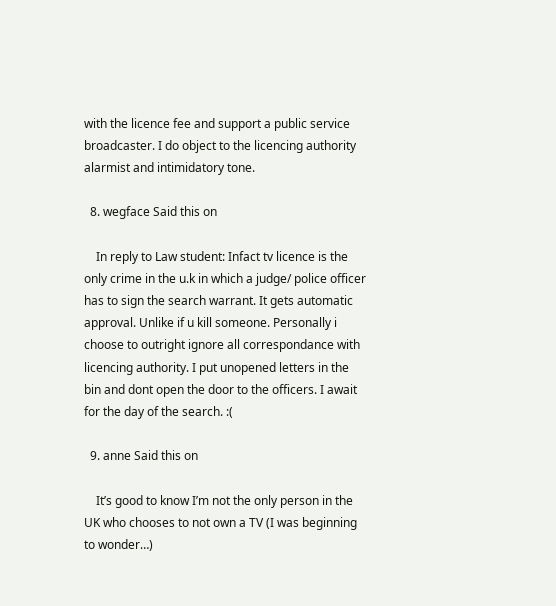with the licence fee and support a public service broadcaster. I do object to the licencing authority alarmist and intimidatory tone.

  8. wegface Said this on

    In reply to Law student: Infact tv licence is the only crime in the u.k in which a judge/ police officer has to sign the search warrant. It gets automatic approval. Unlike if u kill someone. Personally i choose to outright ignore all correspondance with licencing authority. I put unopened letters in the bin and dont open the door to the officers. I await for the day of the search. :(

  9. anne Said this on

    It’s good to know I’m not the only person in the UK who chooses to not own a TV (I was beginning to wonder…)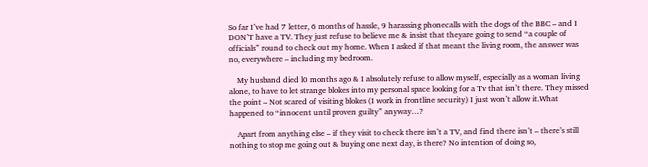So far I’ve had 7 letter, 6 months of hassle, 9 harassing phonecalls with the dogs of the BBC – and I DON’T have a TV. They just refuse to believe me & insist that theyare going to send “a couple of officials” round to check out my home. When I asked if that meant the living room, the answer was no, everywhere – including my bedroom.

    My husband died l0 months ago & I absolutely refuse to allow myself, especially as a woman living alone, to have to let strange blokes into my personal space looking for a Tv that isn’t there. They missed the point – Not scared of visiting blokes (I work in frontline security) I just won’t allow it.What happened to “innocent until proven guilty” anyway…?

    Apart from anything else – if they visit to check there isn’t a TV, and find there isn’t – there’s still nothing to stop me going out & buying one next day, is there? No intention of doing so,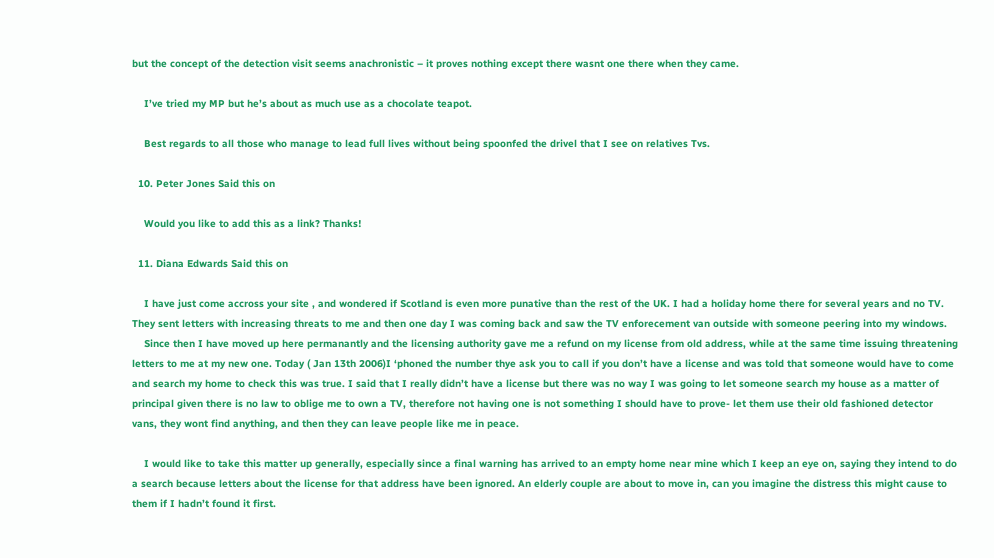but the concept of the detection visit seems anachronistic – it proves nothing except there wasnt one there when they came.

    I’ve tried my MP but he’s about as much use as a chocolate teapot.

    Best regards to all those who manage to lead full lives without being spoonfed the drivel that I see on relatives Tvs.

  10. Peter Jones Said this on

    Would you like to add this as a link? Thanks!

  11. Diana Edwards Said this on

    I have just come accross your site , and wondered if Scotland is even more punative than the rest of the UK. I had a holiday home there for several years and no TV. They sent letters with increasing threats to me and then one day I was coming back and saw the TV enforecement van outside with someone peering into my windows.
    Since then I have moved up here permanantly and the licensing authority gave me a refund on my license from old address, while at the same time issuing threatening letters to me at my new one. Today ( Jan 13th 2006)I ‘phoned the number thye ask you to call if you don’t have a license and was told that someone would have to come and search my home to check this was true. I said that I really didn’t have a license but there was no way I was going to let someone search my house as a matter of principal given there is no law to oblige me to own a TV, therefore not having one is not something I should have to prove- let them use their old fashioned detector vans, they wont find anything, and then they can leave people like me in peace.

    I would like to take this matter up generally, especially since a final warning has arrived to an empty home near mine which I keep an eye on, saying they intend to do a search because letters about the license for that address have been ignored. An elderly couple are about to move in, can you imagine the distress this might cause to them if I hadn’t found it first.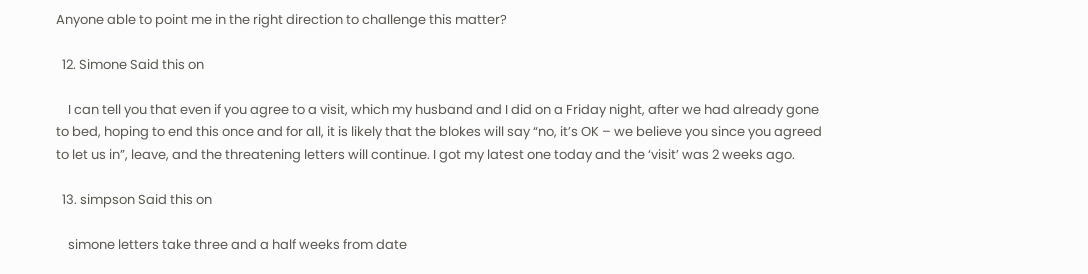Anyone able to point me in the right direction to challenge this matter?

  12. Simone Said this on

    I can tell you that even if you agree to a visit, which my husband and I did on a Friday night, after we had already gone to bed, hoping to end this once and for all, it is likely that the blokes will say “no, it’s OK – we believe you since you agreed to let us in”, leave, and the threatening letters will continue. I got my latest one today and the ‘visit’ was 2 weeks ago.

  13. simpson Said this on

    simone letters take three and a half weeks from date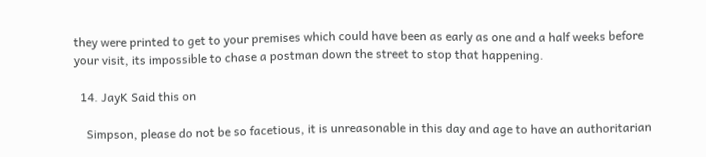they were printed to get to your premises which could have been as early as one and a half weeks before your visit, its impossible to chase a postman down the street to stop that happening.

  14. JayK Said this on

    Simpson, please do not be so facetious, it is unreasonable in this day and age to have an authoritarian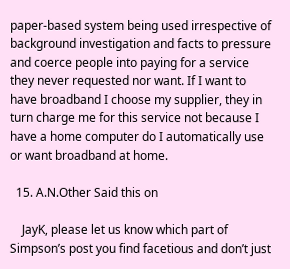paper-based system being used irrespective of background investigation and facts to pressure and coerce people into paying for a service they never requested nor want. If I want to have broadband I choose my supplier, they in turn charge me for this service not because I have a home computer do I automatically use or want broadband at home.

  15. A.N.Other Said this on

    JayK, please let us know which part of Simpson’s post you find facetious and don’t just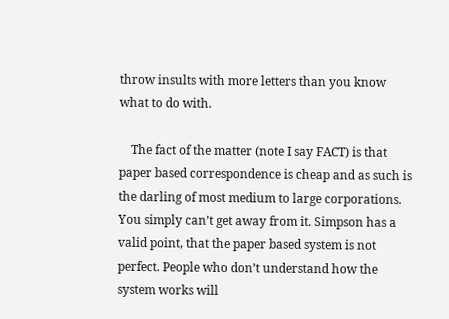throw insults with more letters than you know what to do with.

    The fact of the matter (note I say FACT) is that paper based correspondence is cheap and as such is the darling of most medium to large corporations. You simply can’t get away from it. Simpson has a valid point, that the paper based system is not perfect. People who don’t understand how the system works will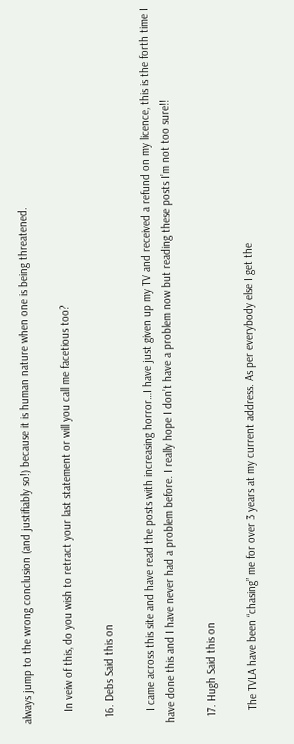always jump to the wrong conclusion (and justifiably so!) because it is human nature when one is being threatened.

    In veiw of this, do you wish to retract your last statement or will you call me facetious too?

  16. Debs Said this on

    I came across this site and have read the posts with increasing horror…I have just given up my TV and received a refund on my licence, this is the forth time I have done this and I have never had a problem before. I really hope I don’t have a problem now but reading these posts I’m not too sure!!

  17. Hugh Said this on

    The TVLA have been “chasing” me for over 3 years at my current address. As per everybody else I get the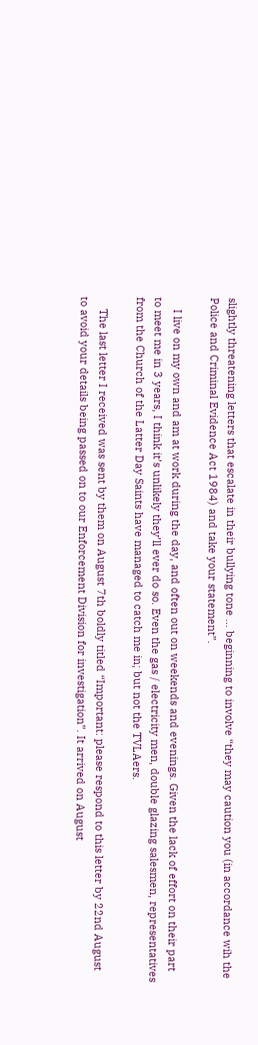slightly threatening letters that escalate in their bullying tone … beginning to involve “they may caution you (in accordance wih the Police and Criminal Evidence Act 1984) and take your statement”.

    I live on my own and am at work during the day, and often out on weekends and evenings. Given the lack of effort on their part to meet me in 3 years, I think it’s unlikely they’ll ever do so. Even the gas / electricity men, double glazing salesmen, representatives from the Church of the Latter Day Saints have managed to catch me in; but not the TVLAers.

    The last letter I received was sent by them on August 7th boldly titled “Important: please respond to this letter by 22nd August to avoid your details being passed on to our Enforcement Division for investigation”. It arrived on August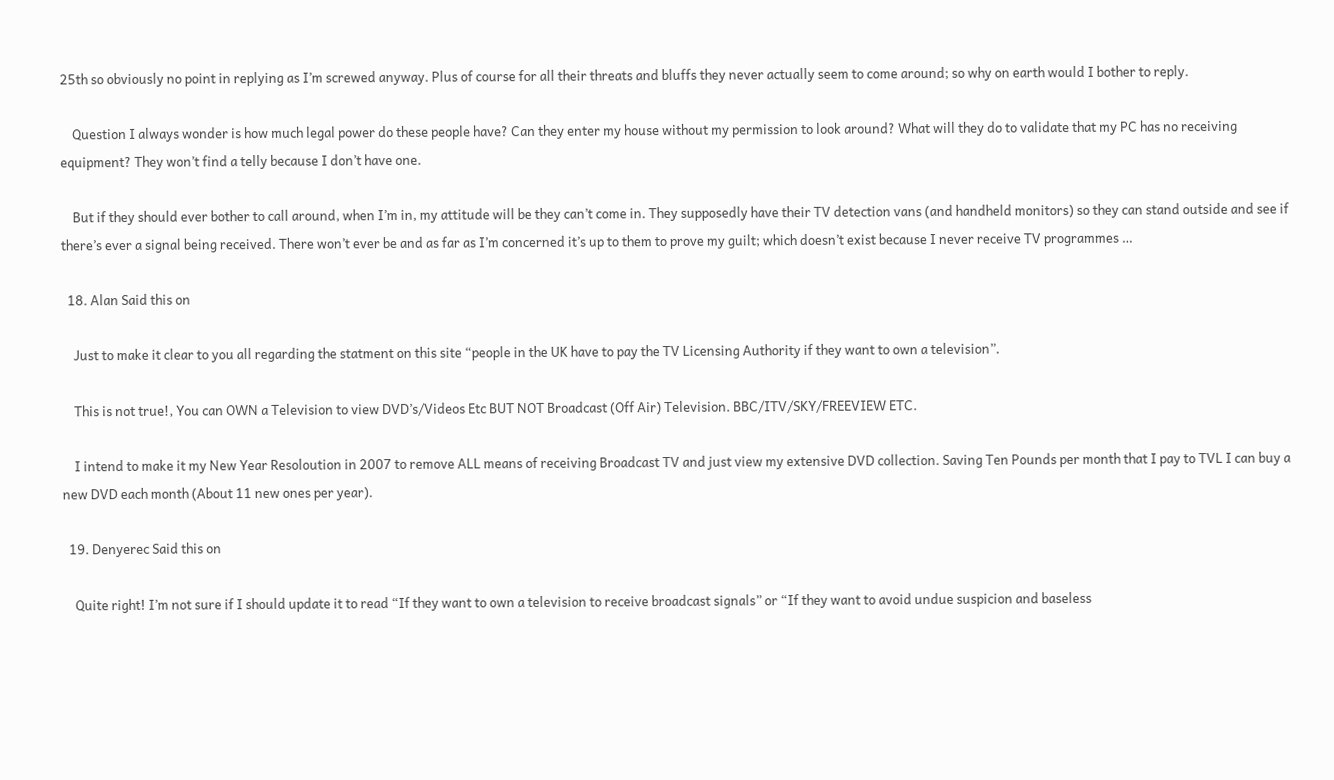25th so obviously no point in replying as I’m screwed anyway. Plus of course for all their threats and bluffs they never actually seem to come around; so why on earth would I bother to reply.

    Question I always wonder is how much legal power do these people have? Can they enter my house without my permission to look around? What will they do to validate that my PC has no receiving equipment? They won’t find a telly because I don’t have one.

    But if they should ever bother to call around, when I’m in, my attitude will be they can’t come in. They supposedly have their TV detection vans (and handheld monitors) so they can stand outside and see if there’s ever a signal being received. There won’t ever be and as far as I’m concerned it’s up to them to prove my guilt; which doesn’t exist because I never receive TV programmes …

  18. Alan Said this on

    Just to make it clear to you all regarding the statment on this site “people in the UK have to pay the TV Licensing Authority if they want to own a television”.

    This is not true!, You can OWN a Television to view DVD’s/Videos Etc BUT NOT Broadcast (Off Air) Television. BBC/ITV/SKY/FREEVIEW ETC.

    I intend to make it my New Year Resoloution in 2007 to remove ALL means of receiving Broadcast TV and just view my extensive DVD collection. Saving Ten Pounds per month that I pay to TVL I can buy a new DVD each month (About 11 new ones per year).

  19. Denyerec Said this on

    Quite right! I’m not sure if I should update it to read “If they want to own a television to receive broadcast signals” or “If they want to avoid undue suspicion and baseless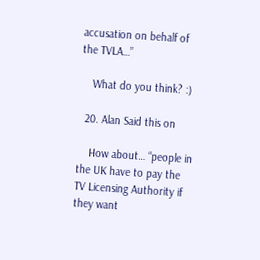accusation on behalf of the TVLA…”

    What do you think? :)

  20. Alan Said this on

    How about… “people in the UK have to pay the TV Licensing Authority if they want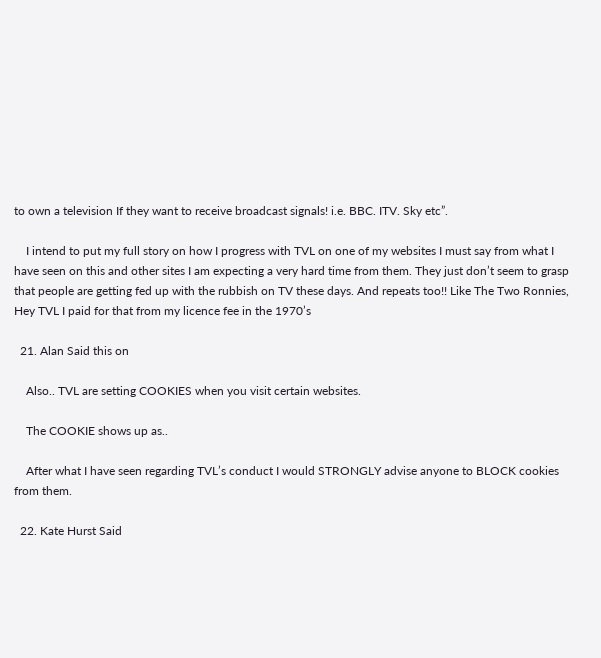to own a television If they want to receive broadcast signals! i.e. BBC. ITV. Sky etc”.

    I intend to put my full story on how I progress with TVL on one of my websites I must say from what I have seen on this and other sites I am expecting a very hard time from them. They just don’t seem to grasp that people are getting fed up with the rubbish on TV these days. And repeats too!! Like The Two Ronnies, Hey TVL I paid for that from my licence fee in the 1970’s

  21. Alan Said this on

    Also.. TVL are setting COOKIES when you visit certain websites.

    The COOKIE shows up as..

    After what I have seen regarding TVL’s conduct I would STRONGLY advise anyone to BLOCK cookies from them.

  22. Kate Hurst Said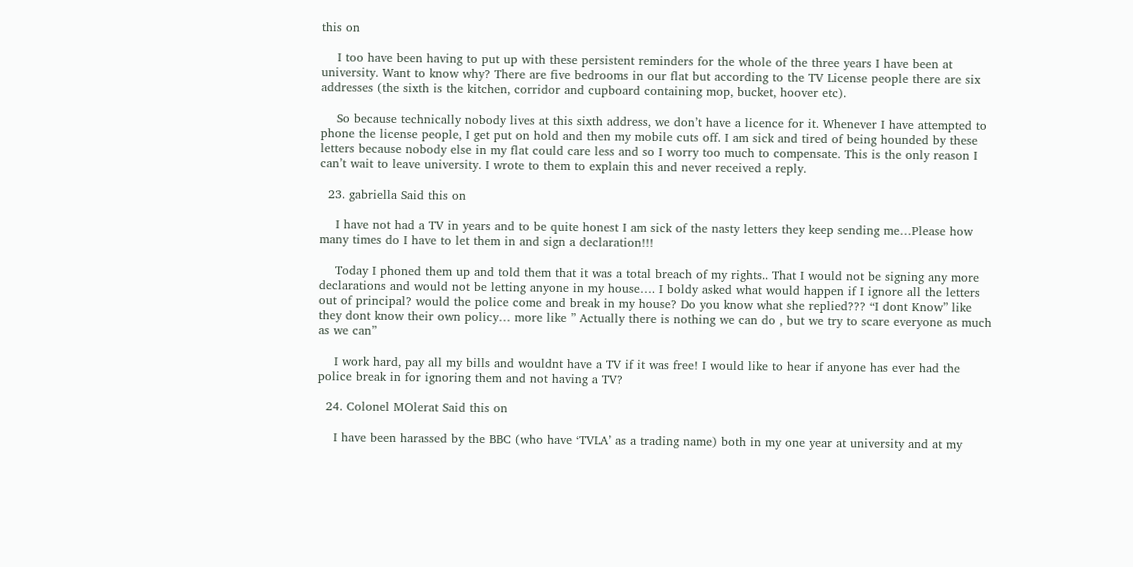this on

    I too have been having to put up with these persistent reminders for the whole of the three years I have been at university. Want to know why? There are five bedrooms in our flat but according to the TV License people there are six addresses (the sixth is the kitchen, corridor and cupboard containing mop, bucket, hoover etc).

    So because technically nobody lives at this sixth address, we don’t have a licence for it. Whenever I have attempted to phone the license people, I get put on hold and then my mobile cuts off. I am sick and tired of being hounded by these letters because nobody else in my flat could care less and so I worry too much to compensate. This is the only reason I can’t wait to leave university. I wrote to them to explain this and never received a reply.

  23. gabriella Said this on

    I have not had a TV in years and to be quite honest I am sick of the nasty letters they keep sending me…Please how many times do I have to let them in and sign a declaration!!!

    Today I phoned them up and told them that it was a total breach of my rights.. That I would not be signing any more declarations and would not be letting anyone in my house…. I boldy asked what would happen if I ignore all the letters out of principal? would the police come and break in my house? Do you know what she replied??? “I dont Know” like they dont know their own policy… more like ” Actually there is nothing we can do , but we try to scare everyone as much as we can”

    I work hard, pay all my bills and wouldnt have a TV if it was free! I would like to hear if anyone has ever had the police break in for ignoring them and not having a TV?

  24. Colonel MOlerat Said this on

    I have been harassed by the BBC (who have ‘TVLA’ as a trading name) both in my one year at university and at my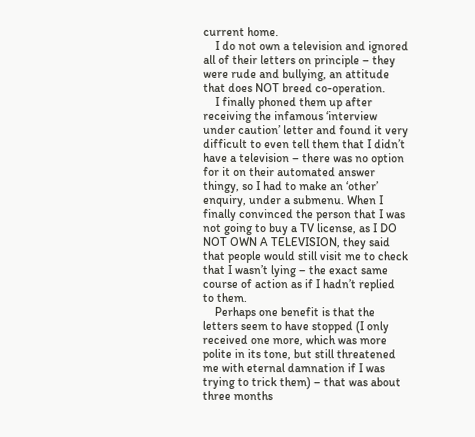current home.
    I do not own a television and ignored all of their letters on principle – they were rude and bullying, an attitude that does NOT breed co-operation.
    I finally phoned them up after receiving the infamous ‘interview under caution’ letter and found it very difficult to even tell them that I didn’t have a television – there was no option for it on their automated answer thingy, so I had to make an ‘other’ enquiry, under a submenu. When I finally convinced the person that I was not going to buy a TV license, as I DO NOT OWN A TELEVISION, they said that people would still visit me to check that I wasn’t lying – the exact same course of action as if I hadn’t replied to them.
    Perhaps one benefit is that the letters seem to have stopped (I only received one more, which was more polite in its tone, but still threatened me with eternal damnation if I was trying to trick them) – that was about three months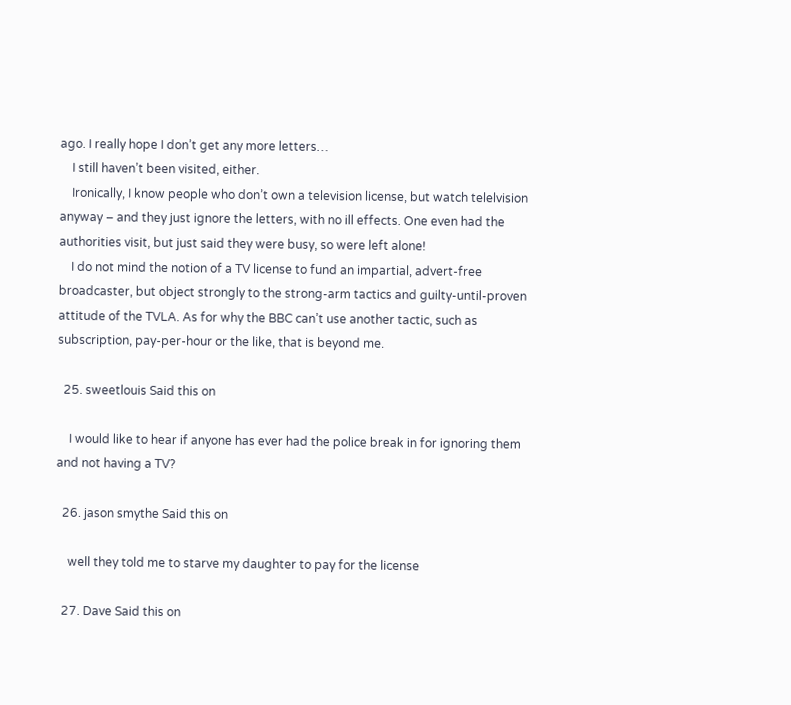ago. I really hope I don’t get any more letters…
    I still haven’t been visited, either.
    Ironically, I know people who don’t own a television license, but watch telelvision anyway – and they just ignore the letters, with no ill effects. One even had the authorities visit, but just said they were busy, so were left alone!
    I do not mind the notion of a TV license to fund an impartial, advert-free broadcaster, but object strongly to the strong-arm tactics and guilty-until-proven attitude of the TVLA. As for why the BBC can’t use another tactic, such as subscription, pay-per-hour or the like, that is beyond me.

  25. sweetlouis Said this on

    I would like to hear if anyone has ever had the police break in for ignoring them and not having a TV?

  26. jason smythe Said this on

    well they told me to starve my daughter to pay for the license

  27. Dave Said this on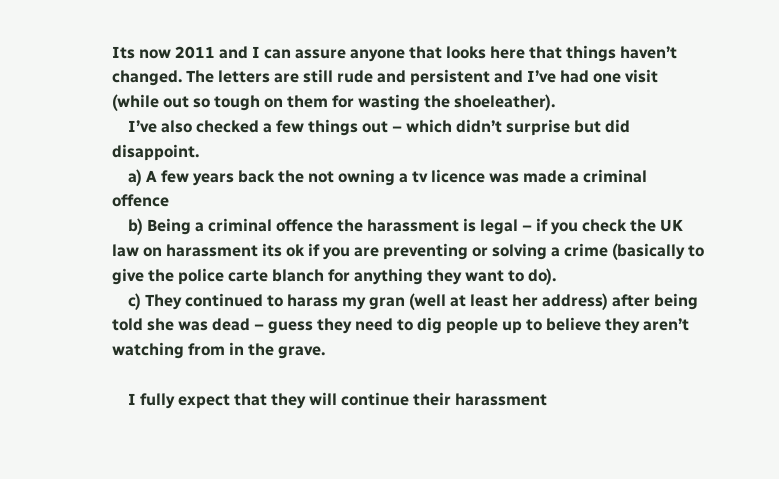Its now 2011 and I can assure anyone that looks here that things haven’t changed. The letters are still rude and persistent and I’ve had one visit (while out so tough on them for wasting the shoeleather).
    I’ve also checked a few things out – which didn’t surprise but did disappoint.
    a) A few years back the not owning a tv licence was made a criminal offence
    b) Being a criminal offence the harassment is legal – if you check the UK law on harassment its ok if you are preventing or solving a crime (basically to give the police carte blanch for anything they want to do).
    c) They continued to harass my gran (well at least her address) after being told she was dead – guess they need to dig people up to believe they aren’t watching from in the grave.

    I fully expect that they will continue their harassment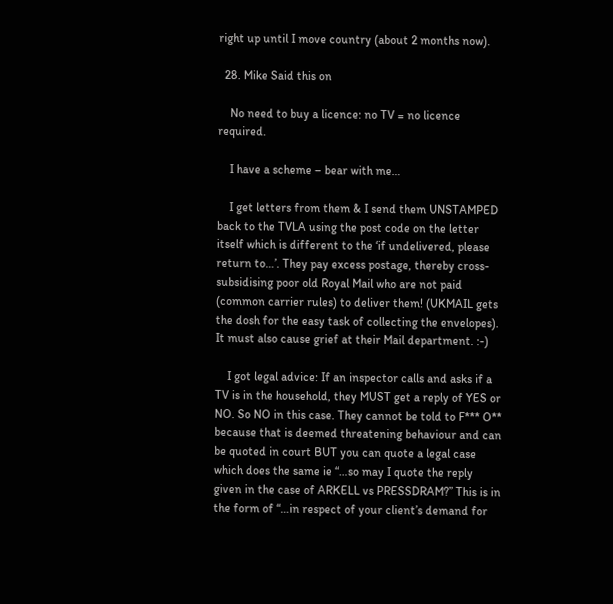right up until I move country (about 2 months now).

  28. Mike Said this on

    No need to buy a licence: no TV = no licence required.

    I have a scheme – bear with me…

    I get letters from them & I send them UNSTAMPED back to the TVLA using the post code on the letter itself which is different to the ‘if undelivered, please return to…’. They pay excess postage, thereby cross-subsidising poor old Royal Mail who are not paid (common carrier rules) to deliver them! (UKMAIL gets the dosh for the easy task of collecting the envelopes). It must also cause grief at their Mail department. :-)

    I got legal advice: If an inspector calls and asks if a TV is in the household, they MUST get a reply of YES or NO. So NO in this case. They cannot be told to F*** O** because that is deemed threatening behaviour and can be quoted in court BUT you can quote a legal case which does the same ie “…so may I quote the reply given in the case of ARKELL vs PRESSDRAM?” This is in the form of “…in respect of your client’s demand for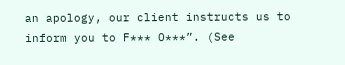an apology, our client instructs us to inform you to F*** O***”. (See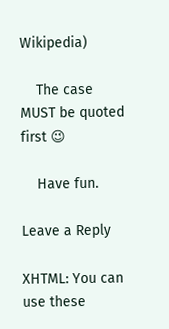Wikipedia)

    The case MUST be quoted first 😉

    Have fun.

Leave a Reply

XHTML: You can use these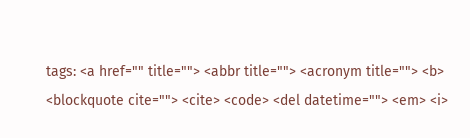tags: <a href="" title=""> <abbr title=""> <acronym title=""> <b> <blockquote cite=""> <cite> <code> <del datetime=""> <em> <i>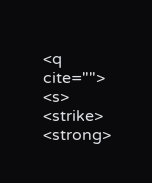<q cite=""> <s> <strike> <strong>